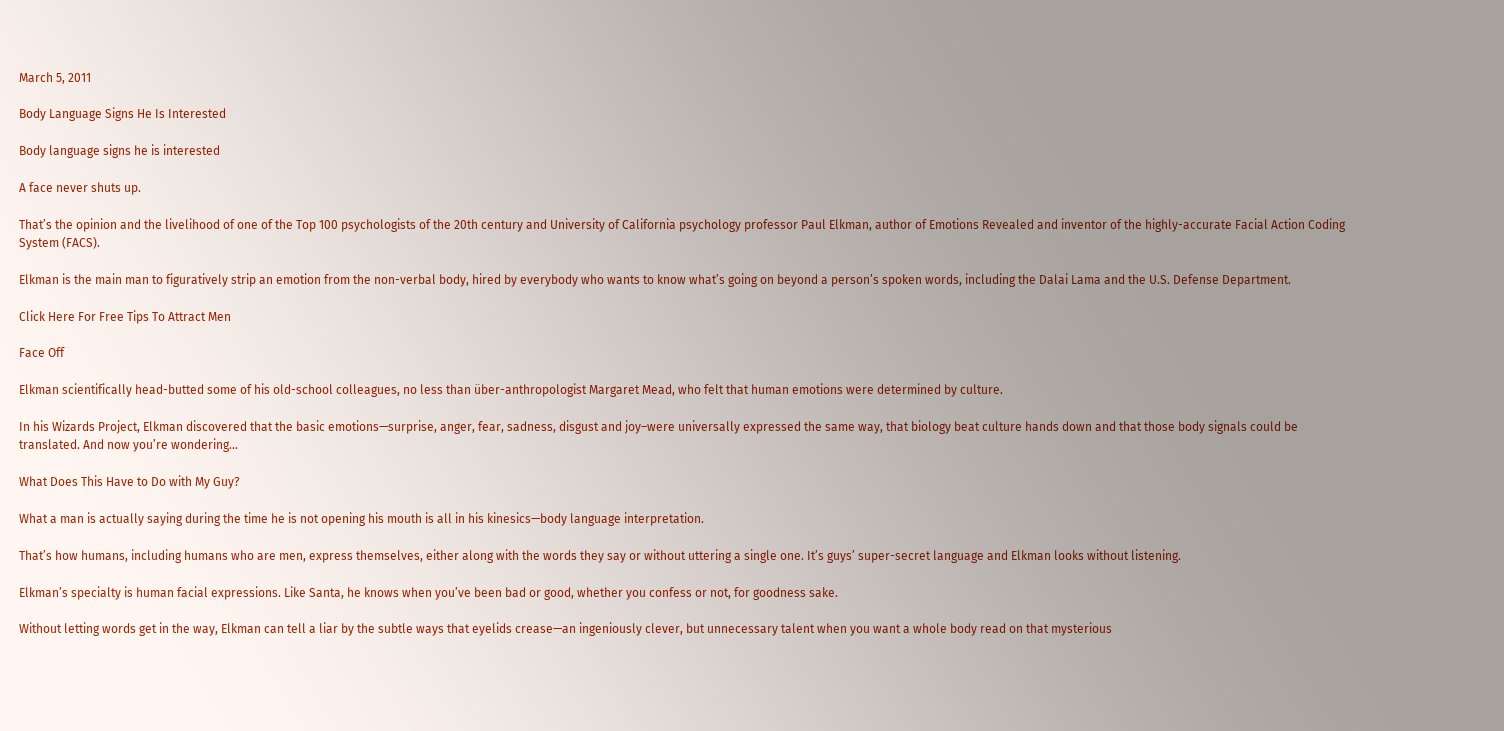March 5, 2011

Body Language Signs He Is Interested

Body language signs he is interested

A face never shuts up.

That’s the opinion and the livelihood of one of the Top 100 psychologists of the 20th century and University of California psychology professor Paul Elkman, author of Emotions Revealed and inventor of the highly-accurate Facial Action Coding System (FACS).

Elkman is the main man to figuratively strip an emotion from the non-verbal body, hired by everybody who wants to know what’s going on beyond a person’s spoken words, including the Dalai Lama and the U.S. Defense Department.

Click Here For Free Tips To Attract Men

Face Off

Elkman scientifically head-butted some of his old-school colleagues, no less than über-anthropologist Margaret Mead, who felt that human emotions were determined by culture.

In his Wizards Project, Elkman discovered that the basic emotions—surprise, anger, fear, sadness, disgust and joy–were universally expressed the same way, that biology beat culture hands down and that those body signals could be translated. And now you’re wondering…

What Does This Have to Do with My Guy?

What a man is actually saying during the time he is not opening his mouth is all in his kinesics—body language interpretation.

That’s how humans, including humans who are men, express themselves, either along with the words they say or without uttering a single one. It’s guys’ super-secret language and Elkman looks without listening.

Elkman’s specialty is human facial expressions. Like Santa, he knows when you’ve been bad or good, whether you confess or not, for goodness sake.

Without letting words get in the way, Elkman can tell a liar by the subtle ways that eyelids crease—an ingeniously clever, but unnecessary talent when you want a whole body read on that mysterious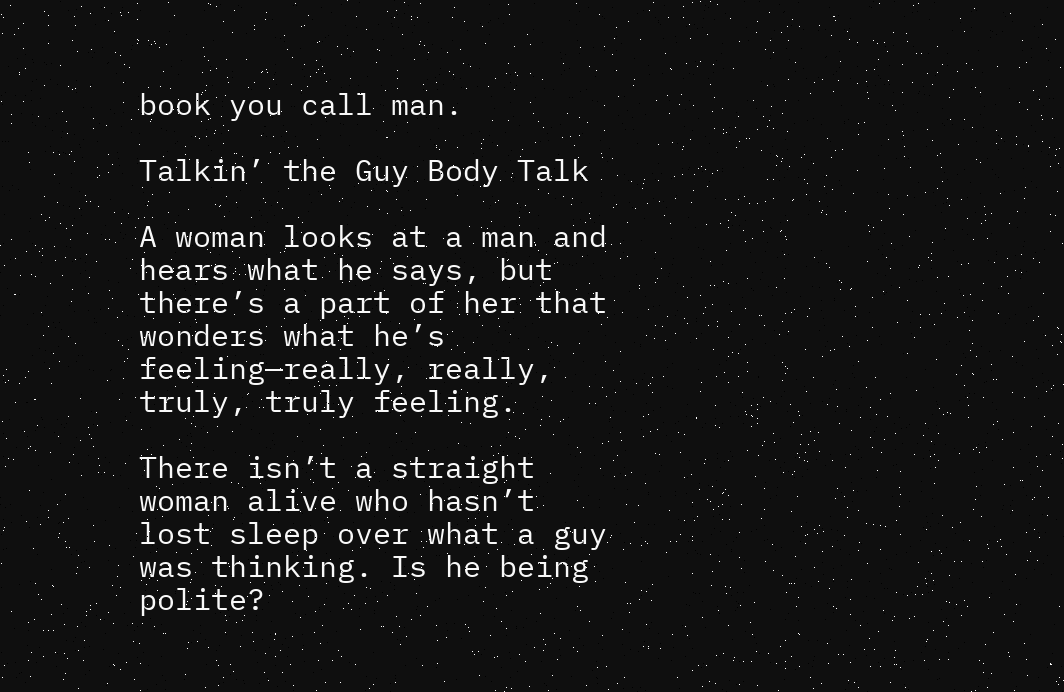book you call man.

Talkin’ the Guy Body Talk

A woman looks at a man and hears what he says, but there’s a part of her that wonders what he’s feeling—really, really, truly, truly feeling.

There isn’t a straight woman alive who hasn’t lost sleep over what a guy was thinking. Is he being polite?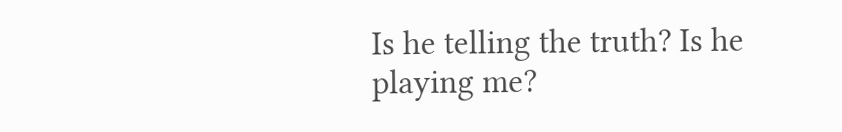Is he telling the truth? Is he playing me?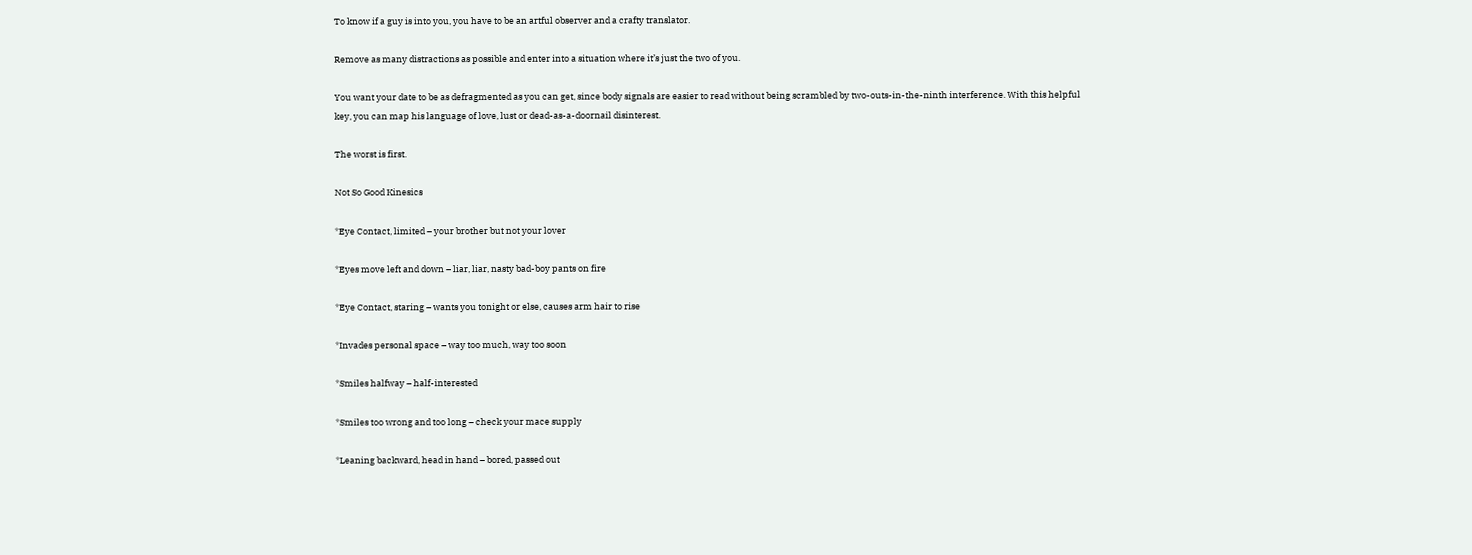To know if a guy is into you, you have to be an artful observer and a crafty translator.

Remove as many distractions as possible and enter into a situation where it’s just the two of you.

You want your date to be as defragmented as you can get, since body signals are easier to read without being scrambled by two-outs-in-the-ninth interference. With this helpful key, you can map his language of love, lust or dead-as-a-doornail disinterest.

The worst is first.

Not So Good Kinesics

*Eye Contact, limited – your brother but not your lover

*Eyes move left and down – liar, liar, nasty bad-boy pants on fire

*Eye Contact, staring – wants you tonight or else, causes arm hair to rise

*Invades personal space – way too much, way too soon

*Smiles halfway – half-interested

*Smiles too wrong and too long – check your mace supply

*Leaning backward, head in hand – bored, passed out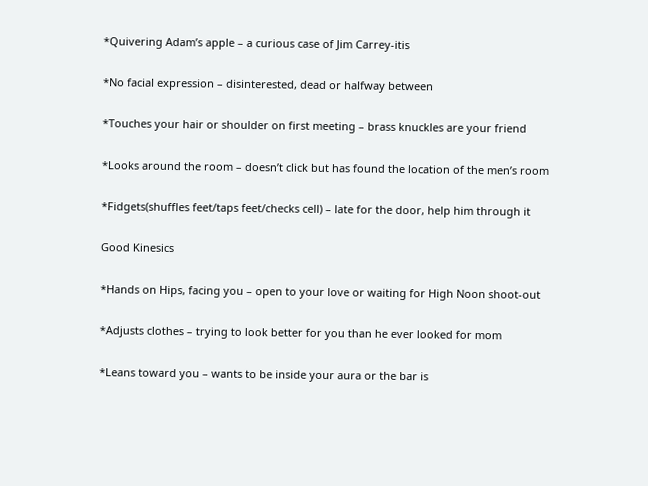*Quivering Adam’s apple – a curious case of Jim Carrey-itis

*No facial expression – disinterested, dead or halfway between

*Touches your hair or shoulder on first meeting – brass knuckles are your friend

*Looks around the room – doesn’t click but has found the location of the men’s room

*Fidgets(shuffles feet/taps feet/checks cell) – late for the door, help him through it

Good Kinesics

*Hands on Hips, facing you – open to your love or waiting for High Noon shoot-out

*Adjusts clothes – trying to look better for you than he ever looked for mom

*Leans toward you – wants to be inside your aura or the bar is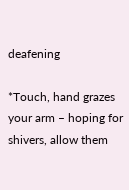deafening

*Touch, hand grazes your arm – hoping for shivers, allow them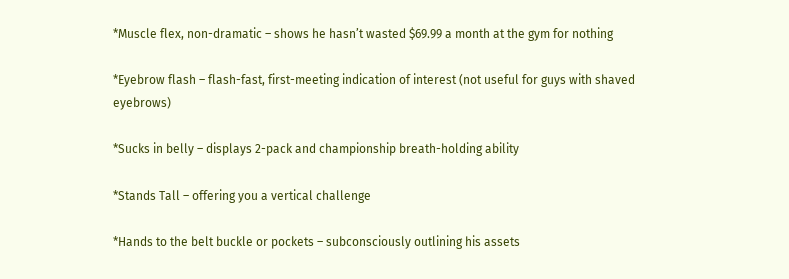*Muscle flex, non-dramatic – shows he hasn’t wasted $69.99 a month at the gym for nothing

*Eyebrow flash – flash-fast, first-meeting indication of interest (not useful for guys with shaved eyebrows)

*Sucks in belly – displays 2-pack and championship breath-holding ability

*Stands Tall – offering you a vertical challenge

*Hands to the belt buckle or pockets – subconsciously outlining his assets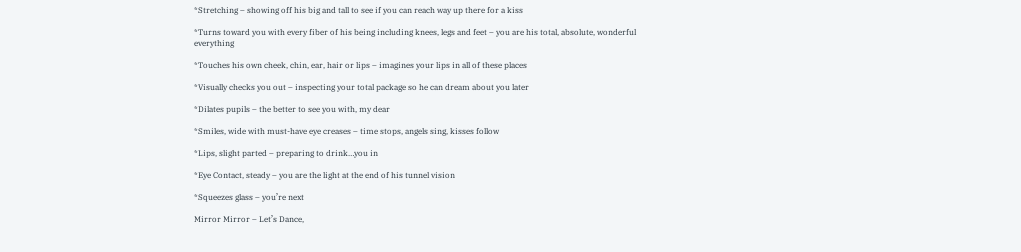*Stretching – showing off his big and tall to see if you can reach way up there for a kiss

*Turns toward you with every fiber of his being including knees, legs and feet – you are his total, absolute, wonderful everything

*Touches his own cheek, chin, ear, hair or lips – imagines your lips in all of these places

*Visually checks you out – inspecting your total package so he can dream about you later

*Dilates pupils – the better to see you with, my dear

*Smiles, wide with must-have eye creases – time stops, angels sing, kisses follow

*Lips, slight parted – preparing to drink…you in

*Eye Contact, steady – you are the light at the end of his tunnel vision

*Squeezes glass – you’re next

Mirror Mirror – Let’s Dance,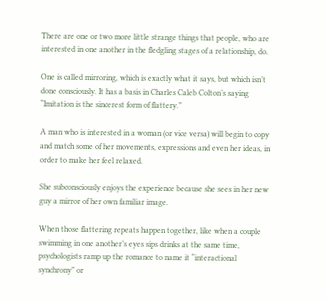There are one or two more little strange things that people, who are interested in one another in the fledgling stages of a relationship, do.

One is called mirroring, which is exactly what it says, but which isn’t done consciously. It has a basis in Charles Caleb Colton’s saying “Imitation is the sincerest form of flattery.”

A man who is interested in a woman (or vice versa) will begin to copy and match some of her movements, expressions and even her ideas, in order to make her feel relaxed.

She subconsciously enjoys the experience because she sees in her new guy a mirror of her own familiar image.

When those flattering repeats happen together, like when a couple swimming in one another’s eyes sips drinks at the same time, psychologists ramp up the romance to name it “interactional synchrony” or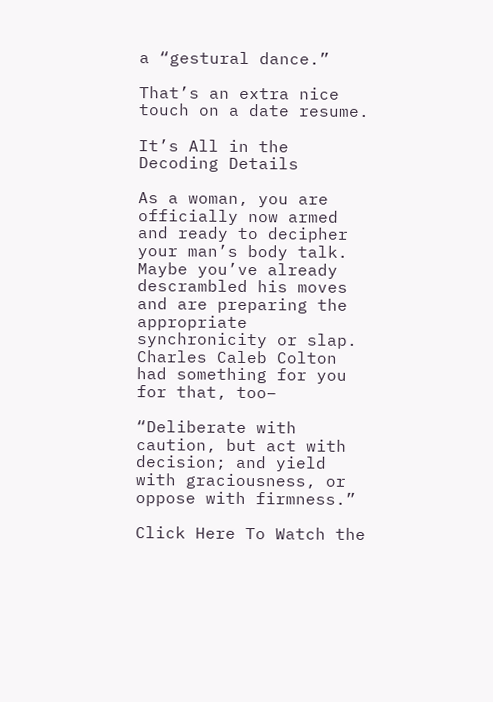a “gestural dance.”

That’s an extra nice touch on a date resume.

It’s All in the Decoding Details

As a woman, you are officially now armed and ready to decipher your man’s body talk. Maybe you’ve already descrambled his moves and are preparing the appropriate synchronicity or slap. Charles Caleb Colton had something for you for that, too–

“Deliberate with caution, but act with decision; and yield with graciousness, or oppose with firmness.”

Click Here To Watch the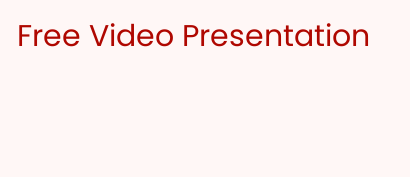Free Video Presentation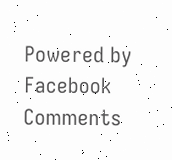Powered by Facebook Comments